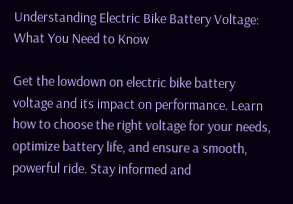Understanding Electric Bike Battery Voltage: What You Need to Know

Get the lowdown on electric bike battery voltage and its impact on performance. Learn how to choose the right voltage for your needs, optimize battery life, and ensure a smooth, powerful ride. Stay informed and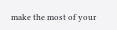make the most of your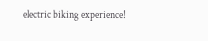electric biking experience!